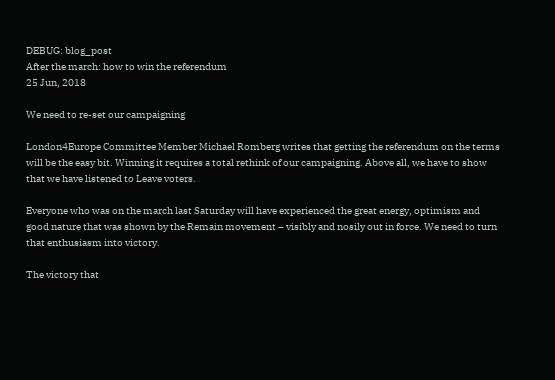DEBUG: blog_post
After the march: how to win the referendum
25 Jun, 2018

We need to re-set our campaigning

London4Europe Committee Member Michael Romberg writes that getting the referendum on the terms will be the easy bit. Winning it requires a total rethink of our campaigning. Above all, we have to show that we have listened to Leave voters.

Everyone who was on the march last Saturday will have experienced the great energy, optimism and good nature that was shown by the Remain movement – visibly and nosily out in force. We need to turn that enthusiasm into victory.

The victory that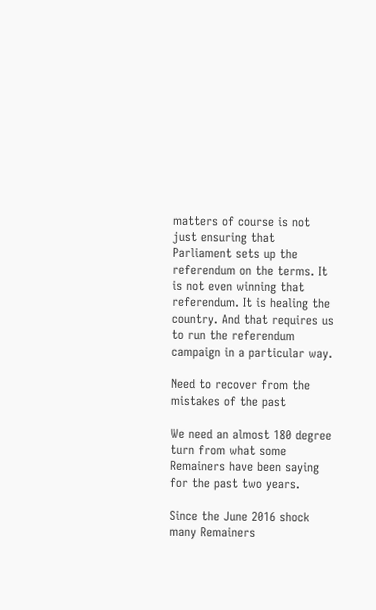matters of course is not just ensuring that Parliament sets up the referendum on the terms. It is not even winning that referendum. It is healing the country. And that requires us to run the referendum campaign in a particular way.

Need to recover from the mistakes of the past

We need an almost 180 degree turn from what some Remainers have been saying for the past two years.

Since the June 2016 shock many Remainers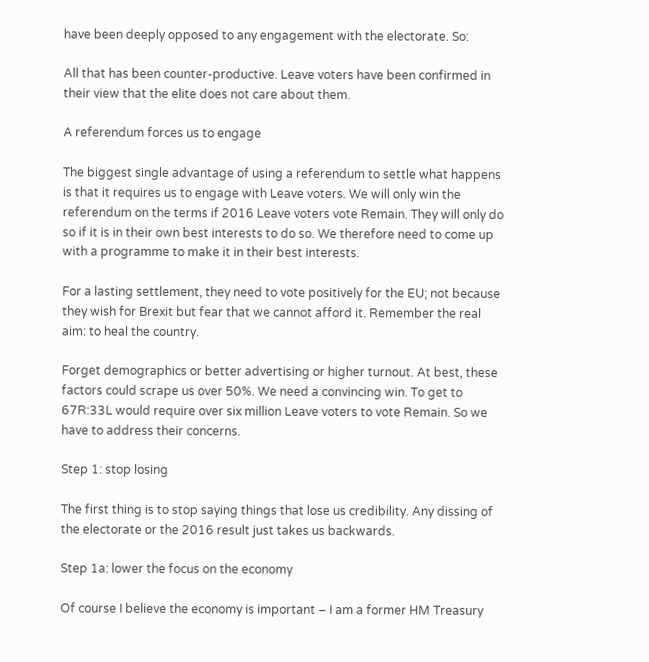have been deeply opposed to any engagement with the electorate. So:

All that has been counter-productive. Leave voters have been confirmed in their view that the elite does not care about them.

A referendum forces us to engage

The biggest single advantage of using a referendum to settle what happens is that it requires us to engage with Leave voters. We will only win the referendum on the terms if 2016 Leave voters vote Remain. They will only do so if it is in their own best interests to do so. We therefore need to come up with a programme to make it in their best interests.

For a lasting settlement, they need to vote positively for the EU; not because they wish for Brexit but fear that we cannot afford it. Remember the real aim: to heal the country.

Forget demographics or better advertising or higher turnout. At best, these factors could scrape us over 50%. We need a convincing win. To get to 67R:33L would require over six million Leave voters to vote Remain. So we have to address their concerns.

Step 1: stop losing

The first thing is to stop saying things that lose us credibility. Any dissing of the electorate or the 2016 result just takes us backwards.

Step 1a: lower the focus on the economy

Of course I believe the economy is important – I am a former HM Treasury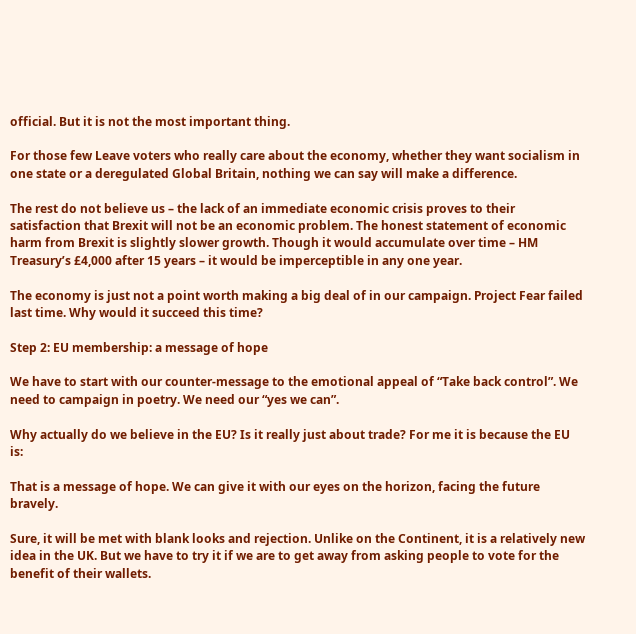official. But it is not the most important thing.

For those few Leave voters who really care about the economy, whether they want socialism in one state or a deregulated Global Britain, nothing we can say will make a difference.

The rest do not believe us – the lack of an immediate economic crisis proves to their satisfaction that Brexit will not be an economic problem. The honest statement of economic harm from Brexit is slightly slower growth. Though it would accumulate over time – HM Treasury’s £4,000 after 15 years – it would be imperceptible in any one year.

The economy is just not a point worth making a big deal of in our campaign. Project Fear failed last time. Why would it succeed this time?

Step 2: EU membership: a message of hope

We have to start with our counter-message to the emotional appeal of “Take back control”. We need to campaign in poetry. We need our “yes we can”.

Why actually do we believe in the EU? Is it really just about trade? For me it is because the EU is:

That is a message of hope. We can give it with our eyes on the horizon, facing the future bravely.

Sure, it will be met with blank looks and rejection. Unlike on the Continent, it is a relatively new idea in the UK. But we have to try it if we are to get away from asking people to vote for the benefit of their wallets.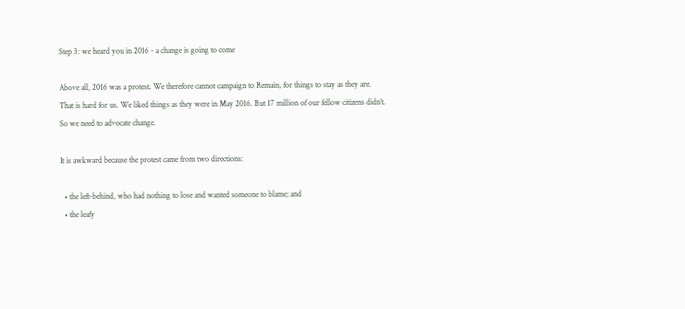Step 3: we heard you in 2016 - a change is going to come

Above all, 2016 was a protest. We therefore cannot campaign to Remain, for things to stay as they are. That is hard for us. We liked things as they were in May 2016. But 17 million of our fellow citizens didn’t. So we need to advocate change.

It is awkward because the protest came from two directions:

  • the left-behind, who had nothing to lose and wanted someone to blame; and
  • the leafy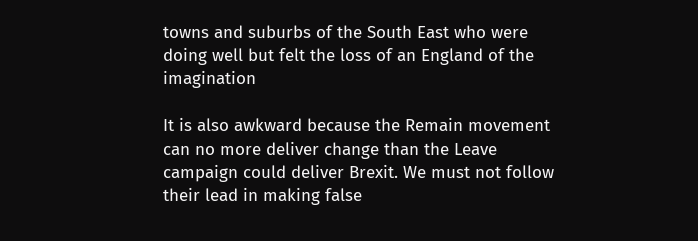towns and suburbs of the South East who were doing well but felt the loss of an England of the imagination

It is also awkward because the Remain movement can no more deliver change than the Leave campaign could deliver Brexit. We must not follow their lead in making false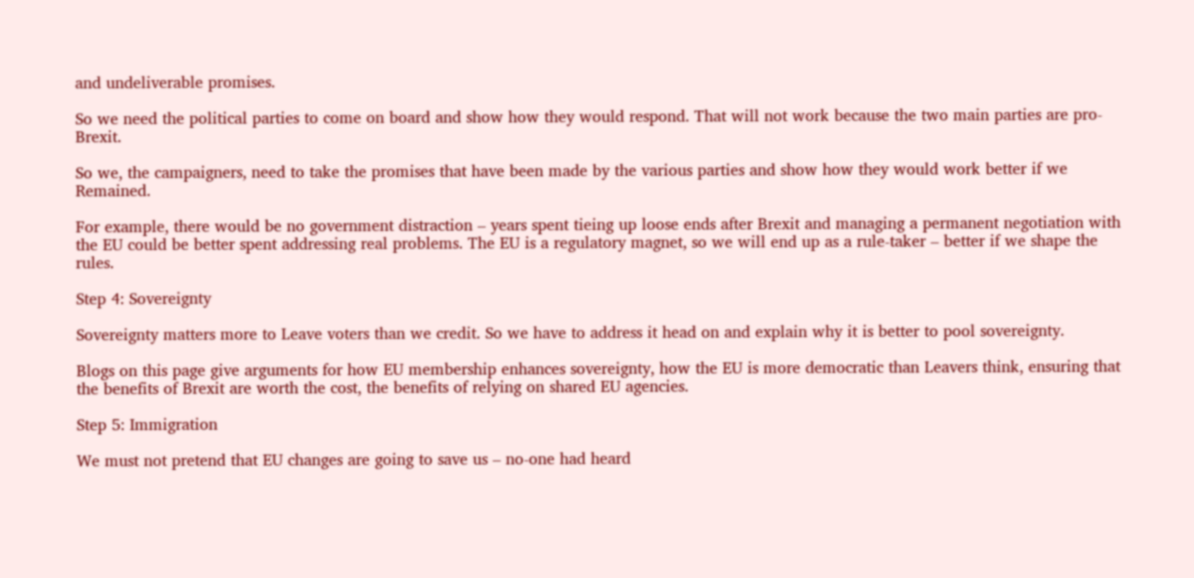and undeliverable promises.

So we need the political parties to come on board and show how they would respond. That will not work because the two main parties are pro-Brexit.

So we, the campaigners, need to take the promises that have been made by the various parties and show how they would work better if we Remained.

For example, there would be no government distraction – years spent tieing up loose ends after Brexit and managing a permanent negotiation with the EU could be better spent addressing real problems. The EU is a regulatory magnet, so we will end up as a rule-taker – better if we shape the rules.

Step 4: Sovereignty

Sovereignty matters more to Leave voters than we credit. So we have to address it head on and explain why it is better to pool sovereignty.

Blogs on this page give arguments for how EU membership enhances sovereignty, how the EU is more democratic than Leavers think, ensuring that the benefits of Brexit are worth the cost, the benefits of relying on shared EU agencies.

Step 5: Immigration

We must not pretend that EU changes are going to save us – no-one had heard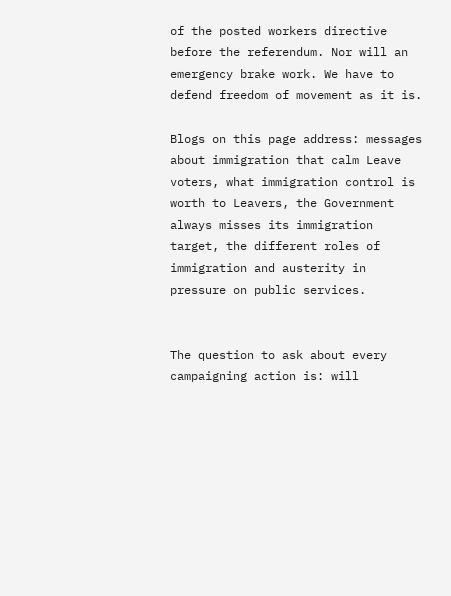of the posted workers directive before the referendum. Nor will an emergency brake work. We have to defend freedom of movement as it is.

Blogs on this page address: messages about immigration that calm Leave voters, what immigration control is worth to Leavers, the Government always misses its immigration target, the different roles of immigration and austerity in pressure on public services.


The question to ask about every campaigning action is: will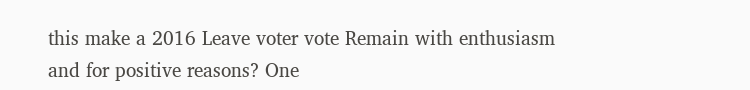this make a 2016 Leave voter vote Remain with enthusiasm and for positive reasons? One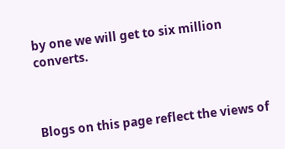by one we will get to six million converts.



Blogs on this page reflect the views of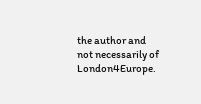the author and not necessarily of London4Europe.